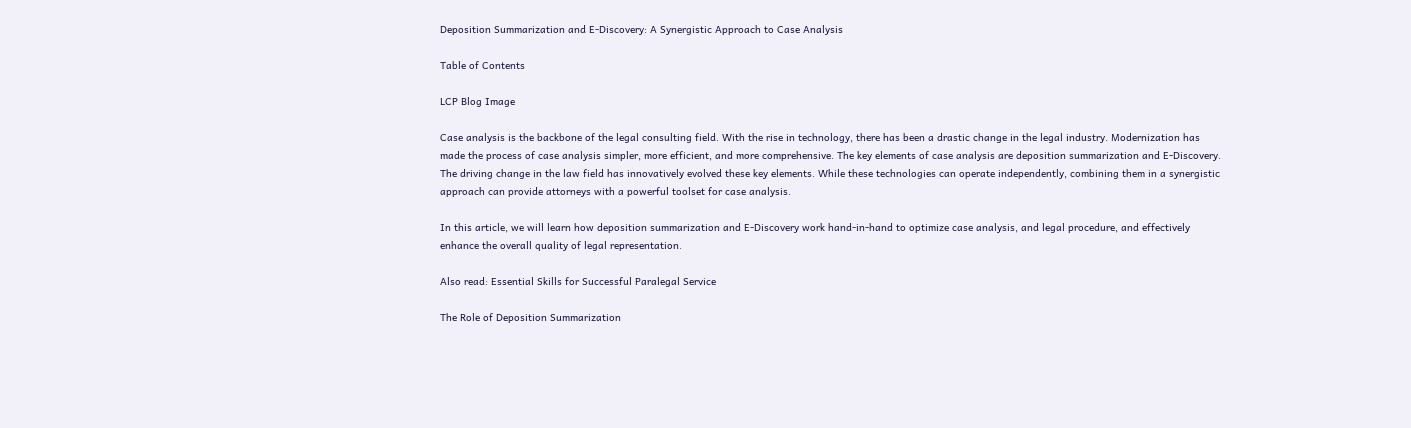Deposition Summarization and E-Discovery: A Synergistic Approach to Case Analysis

Table of Contents

LCP Blog Image

Case analysis is the backbone of the legal consulting field. With the rise in technology, there has been a drastic change in the legal industry. Modernization has made the process of case analysis simpler, more efficient, and more comprehensive. The key elements of case analysis are deposition summarization and E-Discovery. The driving change in the law field has innovatively evolved these key elements. While these technologies can operate independently, combining them in a synergistic approach can provide attorneys with a powerful toolset for case analysis.

In this article, we will learn how deposition summarization and E-Discovery work hand-in-hand to optimize case analysis, and legal procedure, and effectively enhance the overall quality of legal representation.

Also read: Essential Skills for Successful Paralegal Service

The Role of Deposition Summarization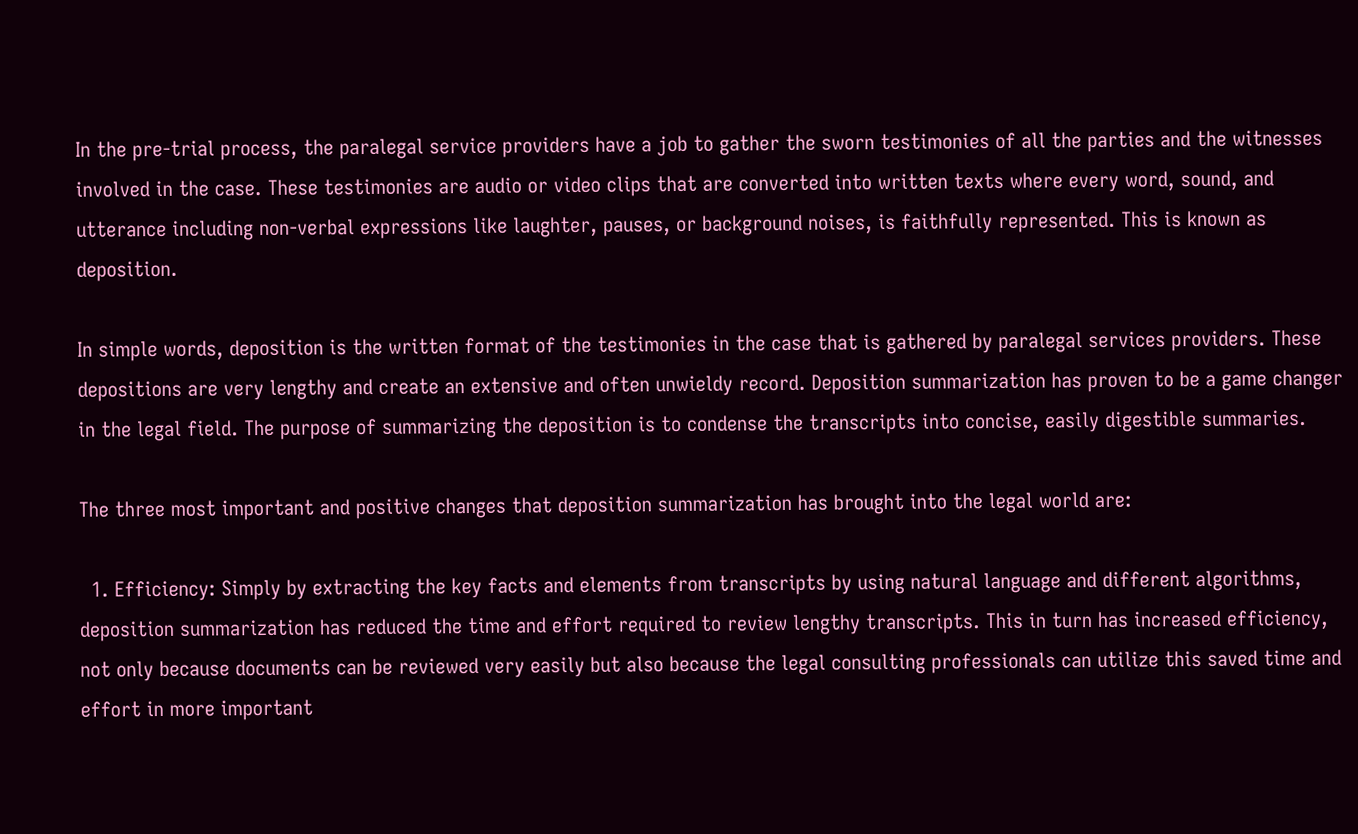In the pre-trial process, the paralegal service providers have a job to gather the sworn testimonies of all the parties and the witnesses involved in the case. These testimonies are audio or video clips that are converted into written texts where every word, sound, and utterance including non-verbal expressions like laughter, pauses, or background noises, is faithfully represented. This is known as deposition.

In simple words, deposition is the written format of the testimonies in the case that is gathered by paralegal services providers. These depositions are very lengthy and create an extensive and often unwieldy record. Deposition summarization has proven to be a game changer in the legal field. The purpose of summarizing the deposition is to condense the transcripts into concise, easily digestible summaries.

The three most important and positive changes that deposition summarization has brought into the legal world are:

  1. Efficiency: Simply by extracting the key facts and elements from transcripts by using natural language and different algorithms, deposition summarization has reduced the time and effort required to review lengthy transcripts. This in turn has increased efficiency, not only because documents can be reviewed very easily but also because the legal consulting professionals can utilize this saved time and effort in more important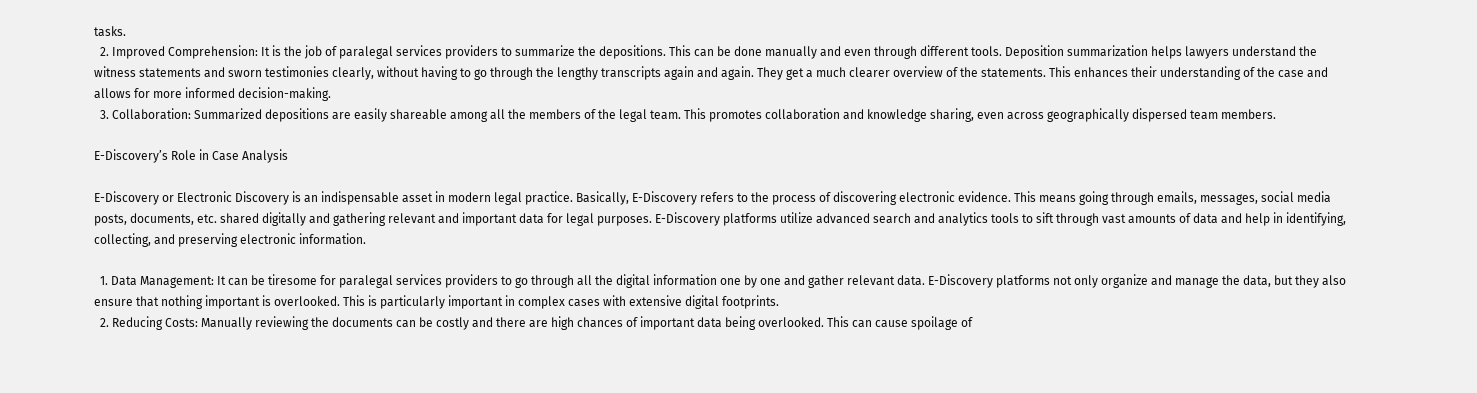tasks.
  2. Improved Comprehension: It is the job of paralegal services providers to summarize the depositions. This can be done manually and even through different tools. Deposition summarization helps lawyers understand the witness statements and sworn testimonies clearly, without having to go through the lengthy transcripts again and again. They get a much clearer overview of the statements. This enhances their understanding of the case and allows for more informed decision-making.
  3. Collaboration: Summarized depositions are easily shareable among all the members of the legal team. This promotes collaboration and knowledge sharing, even across geographically dispersed team members.

E-Discovery’s Role in Case Analysis

E-Discovery or Electronic Discovery is an indispensable asset in modern legal practice. Basically, E-Discovery refers to the process of discovering electronic evidence. This means going through emails, messages, social media posts, documents, etc. shared digitally and gathering relevant and important data for legal purposes. E-Discovery platforms utilize advanced search and analytics tools to sift through vast amounts of data and help in identifying, collecting, and preserving electronic information.

  1. Data Management: It can be tiresome for paralegal services providers to go through all the digital information one by one and gather relevant data. E-Discovery platforms not only organize and manage the data, but they also ensure that nothing important is overlooked. This is particularly important in complex cases with extensive digital footprints.
  2. Reducing Costs: Manually reviewing the documents can be costly and there are high chances of important data being overlooked. This can cause spoilage of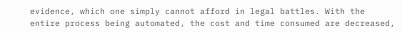evidence, which one simply cannot afford in legal battles. With the entire process being automated, the cost and time consumed are decreased,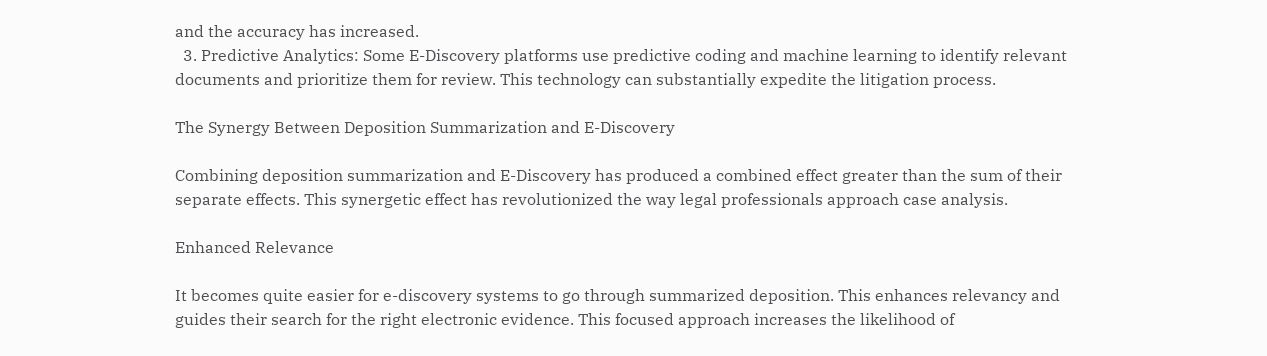and the accuracy has increased.
  3. Predictive Analytics: Some E-Discovery platforms use predictive coding and machine learning to identify relevant documents and prioritize them for review. This technology can substantially expedite the litigation process.

The Synergy Between Deposition Summarization and E-Discovery

Combining deposition summarization and E-Discovery has produced a combined effect greater than the sum of their separate effects. This synergetic effect has revolutionized the way legal professionals approach case analysis.

Enhanced Relevance

It becomes quite easier for e-discovery systems to go through summarized deposition. This enhances relevancy and guides their search for the right electronic evidence. This focused approach increases the likelihood of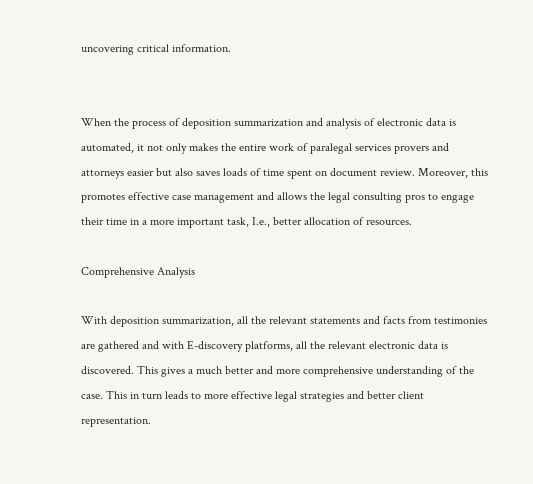uncovering critical information.


When the process of deposition summarization and analysis of electronic data is automated, it not only makes the entire work of paralegal services provers and attorneys easier but also saves loads of time spent on document review. Moreover, this promotes effective case management and allows the legal consulting pros to engage their time in a more important task, I.e., better allocation of resources.

Comprehensive Analysis

With deposition summarization, all the relevant statements and facts from testimonies are gathered and with E-discovery platforms, all the relevant electronic data is discovered. This gives a much better and more comprehensive understanding of the case. This in turn leads to more effective legal strategies and better client representation.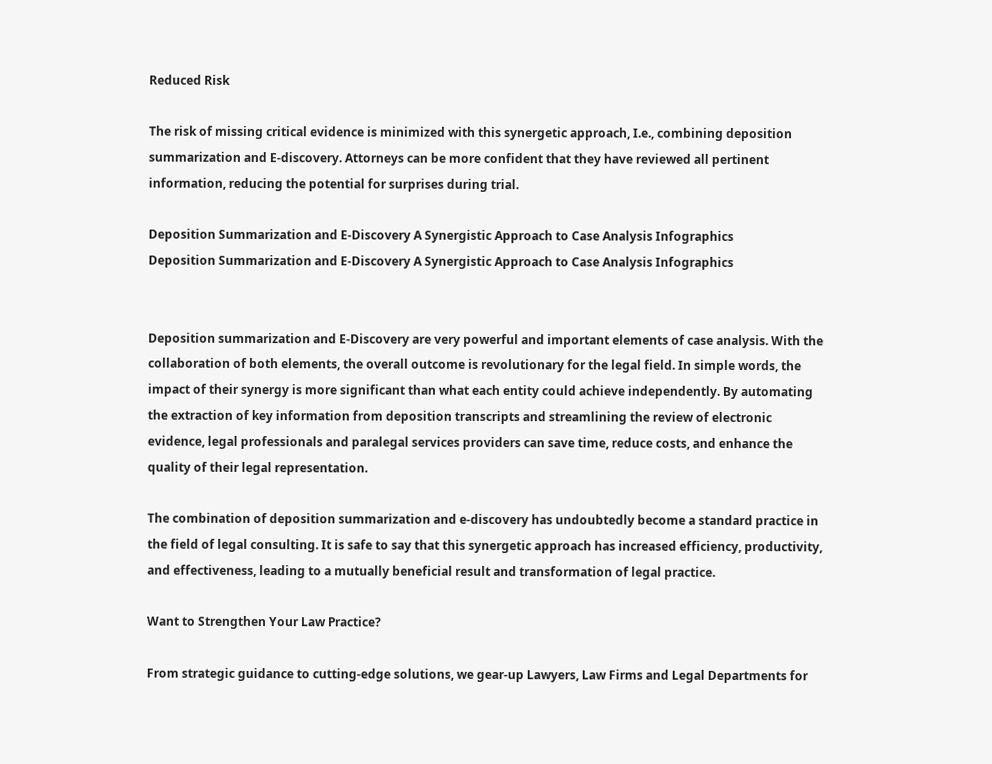Reduced Risk

The risk of missing critical evidence is minimized with this synergetic approach, I.e., combining deposition summarization and E-discovery. Attorneys can be more confident that they have reviewed all pertinent information, reducing the potential for surprises during trial.

Deposition Summarization and E-Discovery A Synergistic Approach to Case Analysis Infographics
Deposition Summarization and E-Discovery A Synergistic Approach to Case Analysis Infographics


Deposition summarization and E-Discovery are very powerful and important elements of case analysis. With the collaboration of both elements, the overall outcome is revolutionary for the legal field. In simple words, the impact of their synergy is more significant than what each entity could achieve independently. By automating the extraction of key information from deposition transcripts and streamlining the review of electronic evidence, legal professionals and paralegal services providers can save time, reduce costs, and enhance the quality of their legal representation.

The combination of deposition summarization and e-discovery has undoubtedly become a standard practice in the field of legal consulting. It is safe to say that this synergetic approach has increased efficiency, productivity, and effectiveness, leading to a mutually beneficial result and transformation of legal practice.

Want to Strengthen Your Law Practice?

From strategic guidance to cutting-edge solutions, we gear-up Lawyers, Law Firms and Legal Departments for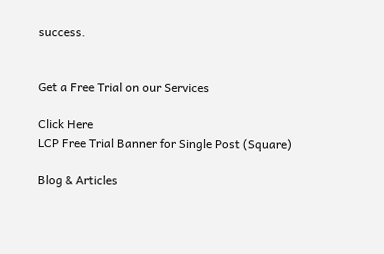success.


Get a Free Trial on our Services

Click Here
LCP Free Trial Banner for Single Post (Square)

Blog & Articles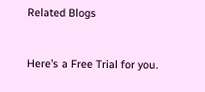Related Blogs


Here’s a Free Trial for you.